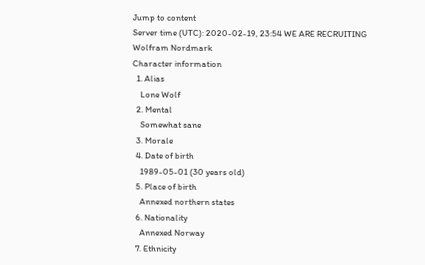Jump to content
Server time (UTC): 2020-02-19, 23:54 WE ARE RECRUITING
Wolfram Nordmark
Character information
  1. Alias
    Lone Wolf
  2. Mental
    Somewhat sane
  3. Morale
  4. Date of birth
    1989-05-01 (30 years old)
  5. Place of birth
    Annexed northern states
  6. Nationality
    Annexed Norway
  7. Ethnicity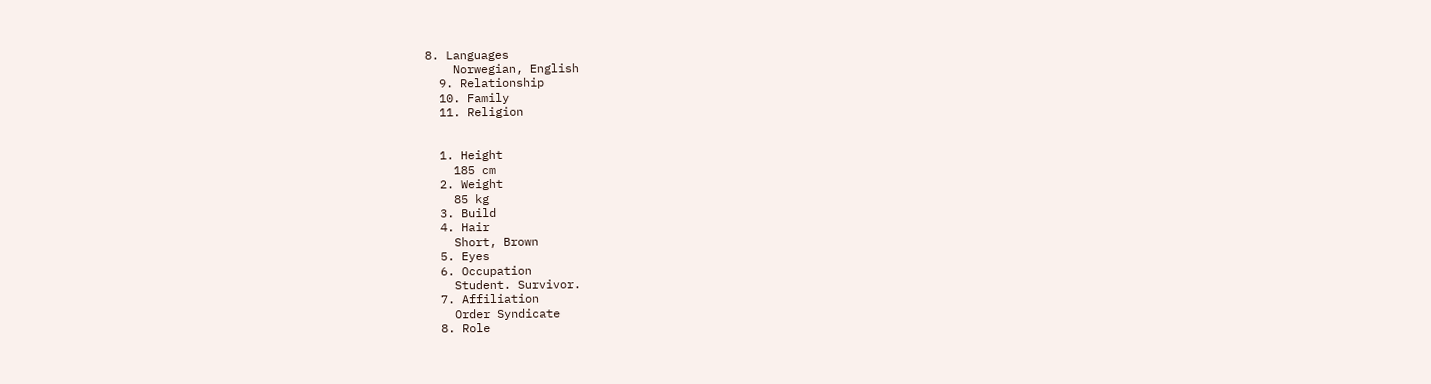8. Languages
    Norwegian, English
  9. Relationship
  10. Family
  11. Religion


  1. Height
    185 cm
  2. Weight
    85 kg
  3. Build
  4. Hair
    Short, Brown
  5. Eyes
  6. Occupation
    Student. Survivor.
  7. Affiliation
    Order Syndicate
  8. Role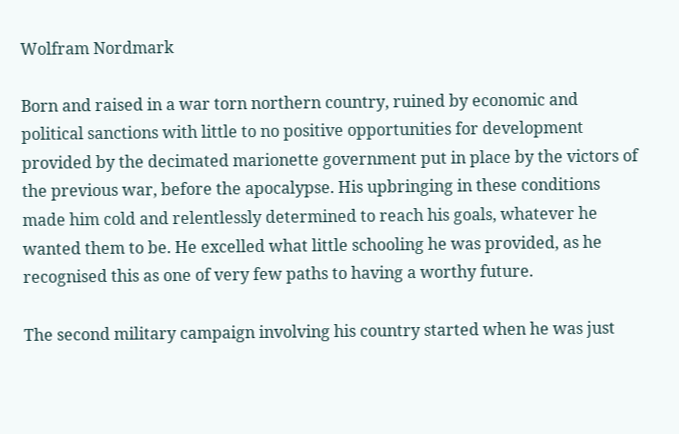Wolfram Nordmark

Born and raised in a war torn northern country, ruined by economic and political sanctions with little to no positive opportunities for development provided by the decimated marionette government put in place by the victors of the previous war, before the apocalypse. His upbringing in these conditions made him cold and relentlessly determined to reach his goals, whatever he wanted them to be. He excelled what little schooling he was provided, as he recognised this as one of very few paths to having a worthy future.

The second military campaign involving his country started when he was just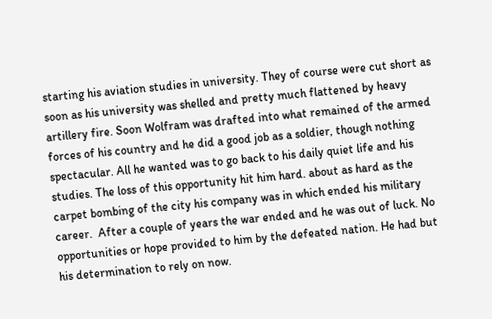starting his aviation studies in university. They of course were cut short as soon as his university was shelled and pretty much flattened by heavy artillery fire. Soon Wolfram was drafted into what remained of the armed forces of his country and he did a good job as a soldier, though nothing spectacular. All he wanted was to go back to his daily quiet life and his studies. The loss of this opportunity hit him hard. about as hard as the carpet bombing of the city his company was in which ended his military career.  After a couple of years the war ended and he was out of luck. No opportunities or hope provided to him by the defeated nation. He had but his determination to rely on now.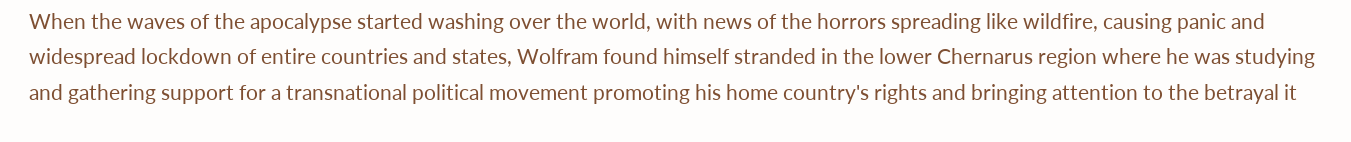When the waves of the apocalypse started washing over the world, with news of the horrors spreading like wildfire, causing panic and widespread lockdown of entire countries and states, Wolfram found himself stranded in the lower Chernarus region where he was studying  and gathering support for a transnational political movement promoting his home country's rights and bringing attention to the betrayal it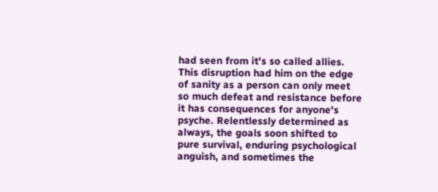had seen from it's so called allies. This disruption had him on the edge of sanity as a person can only meet so much defeat and resistance before it has consequences for anyone's psyche. Relentlessly determined as always, the goals soon shifted to pure survival, enduring psychological anguish, and sometimes the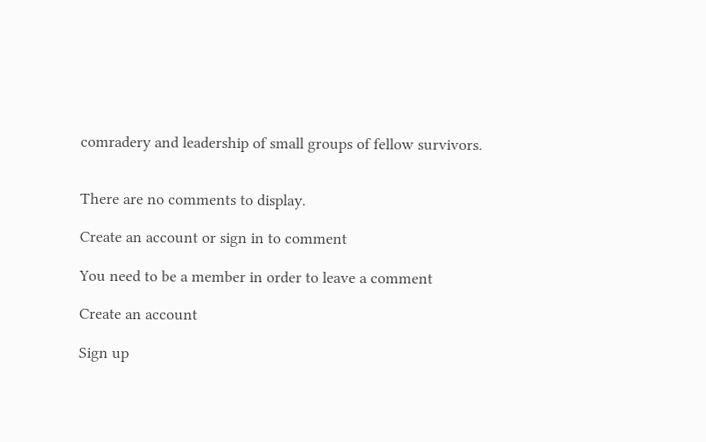comradery and leadership of small groups of fellow survivors.


There are no comments to display.

Create an account or sign in to comment

You need to be a member in order to leave a comment

Create an account

Sign up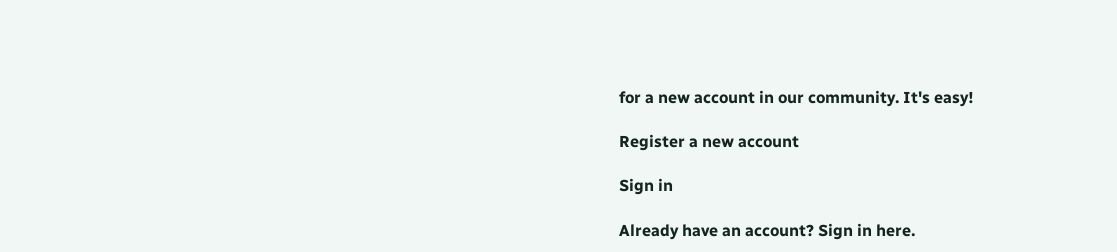for a new account in our community. It's easy!

Register a new account

Sign in

Already have an account? Sign in here.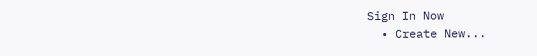Sign In Now
  • Create New...